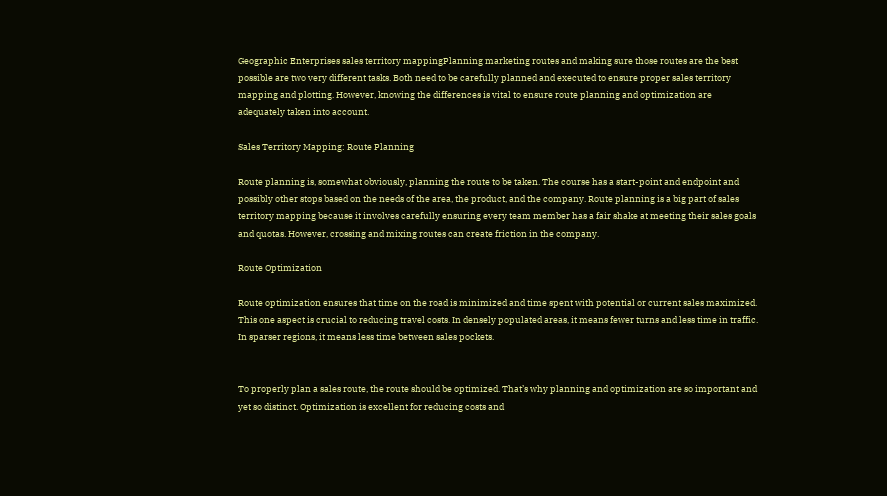Geographic Enterprises sales territory mappingPlanning marketing routes and making sure those routes are the best possible are two very different tasks. Both need to be carefully planned and executed to ensure proper sales territory mapping and plotting. However, knowing the differences is vital to ensure route planning and optimization are adequately taken into account.

Sales Territory Mapping: Route Planning

Route planning is, somewhat obviously, planning the route to be taken. The course has a start-point and endpoint and possibly other stops based on the needs of the area, the product, and the company. Route planning is a big part of sales territory mapping because it involves carefully ensuring every team member has a fair shake at meeting their sales goals and quotas. However, crossing and mixing routes can create friction in the company.

Route Optimization

Route optimization ensures that time on the road is minimized and time spent with potential or current sales maximized. This one aspect is crucial to reducing travel costs. In densely populated areas, it means fewer turns and less time in traffic. In sparser regions, it means less time between sales pockets.


To properly plan a sales route, the route should be optimized. That’s why planning and optimization are so important and yet so distinct. Optimization is excellent for reducing costs and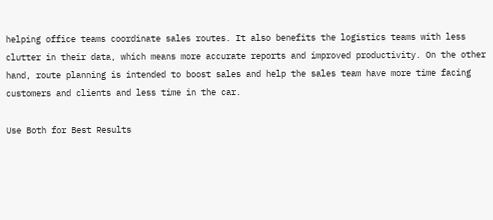helping office teams coordinate sales routes. It also benefits the logistics teams with less clutter in their data, which means more accurate reports and improved productivity. On the other hand, route planning is intended to boost sales and help the sales team have more time facing customers and clients and less time in the car.

Use Both for Best Results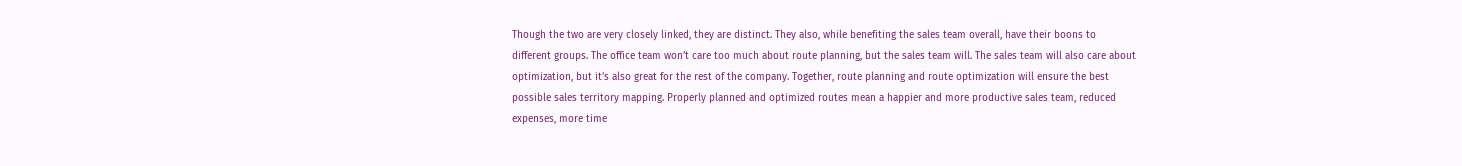Though the two are very closely linked, they are distinct. They also, while benefiting the sales team overall, have their boons to different groups. The office team won’t care too much about route planning, but the sales team will. The sales team will also care about optimization, but it’s also great for the rest of the company. Together, route planning and route optimization will ensure the best possible sales territory mapping. Properly planned and optimized routes mean a happier and more productive sales team, reduced expenses, more time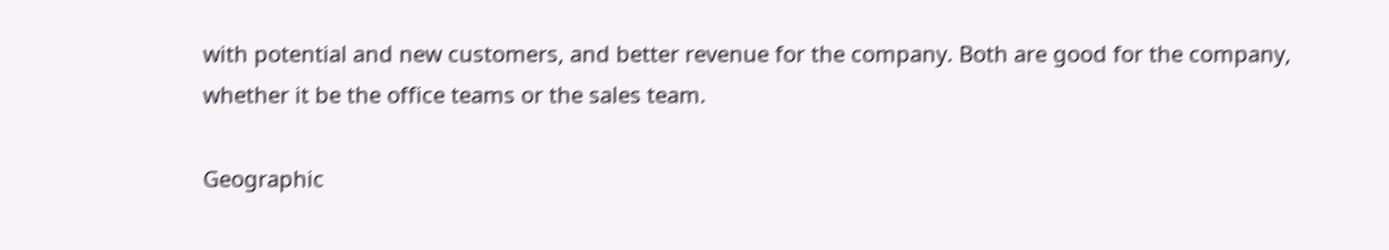with potential and new customers, and better revenue for the company. Both are good for the company, whether it be the office teams or the sales team.

Geographic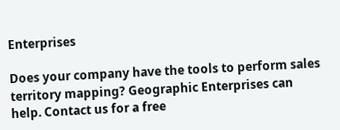Enterprises

Does your company have the tools to perform sales territory mapping? Geographic Enterprises can help. Contact us for a free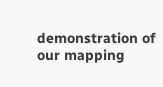demonstration of our mapping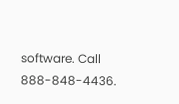software. Call 888-848-4436.